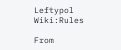Leftypol Wiki:Rules

From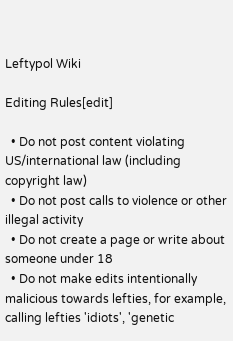Leftypol Wiki

Editing Rules[edit]

  • Do not post content violating US/international law (including copyright law)
  • Do not post calls to violence or other illegal activity
  • Do not create a page or write about someone under 18
  • Do not make edits intentionally malicious towards lefties, for example, calling lefties 'idiots', 'genetic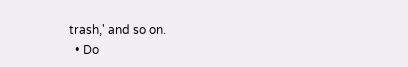trash,' and so on.
  • Do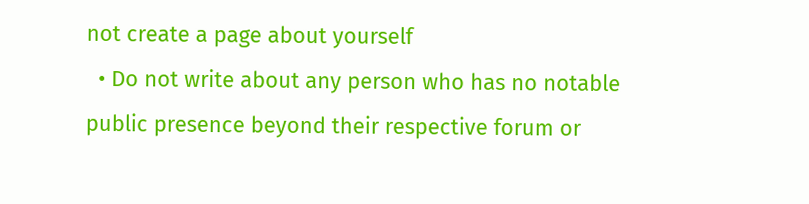not create a page about yourself
  • Do not write about any person who has no notable public presence beyond their respective forum or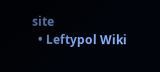site
  • Leftypol Wiki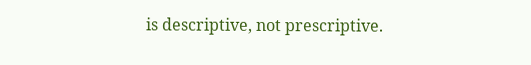is descriptive, not prescriptive.